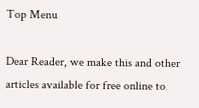Top Menu

Dear Reader, we make this and other articles available for free online to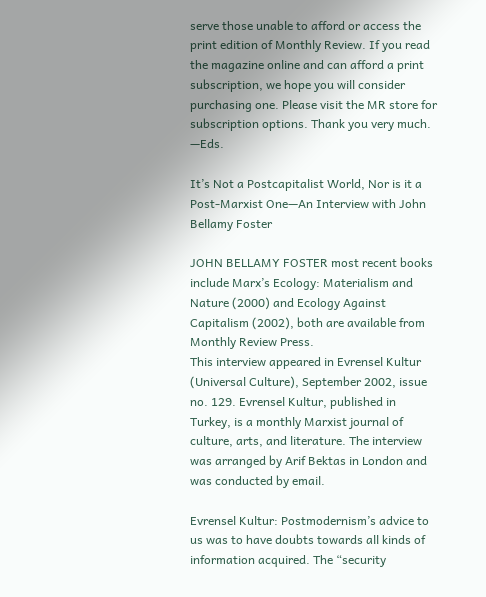serve those unable to afford or access the print edition of Monthly Review. If you read the magazine online and can afford a print subscription, we hope you will consider purchasing one. Please visit the MR store for subscription options. Thank you very much. —Eds.

It’s Not a Postcapitalist World, Nor is it a Post-Marxist One—An Interview with John Bellamy Foster

JOHN BELLAMY FOSTER most recent books include Marx’s Ecology: Materialism and Nature (2000) and Ecology Against Capitalism (2002), both are available from Monthly Review Press.
This interview appeared in Evrensel Kultur (Universal Culture), September 2002, issue no. 129. Evrensel Kultur, published in Turkey, is a monthly Marxist journal of culture, arts, and literature. The interview was arranged by Arif Bektas in London and was conducted by email.

Evrensel Kultur: Postmodernism’s advice to us was to have doubts towards all kinds of information acquired. The “security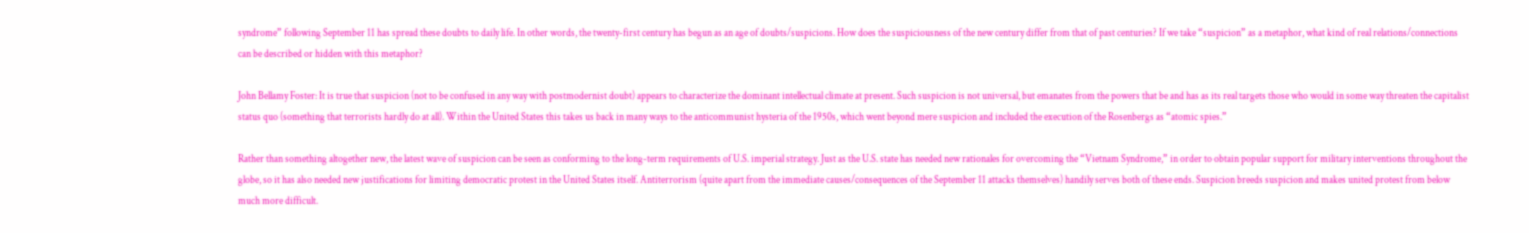syndrome” following September 11 has spread these doubts to daily life. In other words, the twenty-first century has begun as an age of doubts/suspicions. How does the suspiciousness of the new century differ from that of past centuries? If we take “suspicion” as a metaphor, what kind of real relations/connections can be described or hidden with this metaphor?

John Bellamy Foster: It is true that suspicion (not to be confused in any way with postmodernist doubt) appears to characterize the dominant intellectual climate at present. Such suspicion is not universal, but emanates from the powers that be and has as its real targets those who would in some way threaten the capitalist status quo (something that terrorists hardly do at all). Within the United States this takes us back in many ways to the anticommunist hysteria of the 1950s, which went beyond mere suspicion and included the execution of the Rosenbergs as “atomic spies.”

Rather than something altogether new, the latest wave of suspicion can be seen as conforming to the long-term requirements of U.S. imperial strategy. Just as the U.S. state has needed new rationales for overcoming the “Vietnam Syndrome,” in order to obtain popular support for military interventions throughout the globe, so it has also needed new justifications for limiting democratic protest in the United States itself. Antiterrorism (quite apart from the immediate causes/consequences of the September 11 attacks themselves) handily serves both of these ends. Suspicion breeds suspicion and makes united protest from below much more difficult.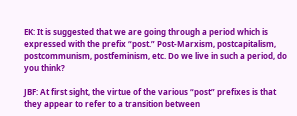EK: It is suggested that we are going through a period which is expressed with the prefix “post.” Post-Marxism, postcapitalism, postcommunism, postfeminism, etc. Do we live in such a period, do you think?

JBF: At first sight, the virtue of the various “post” prefixes is that they appear to refer to a transition between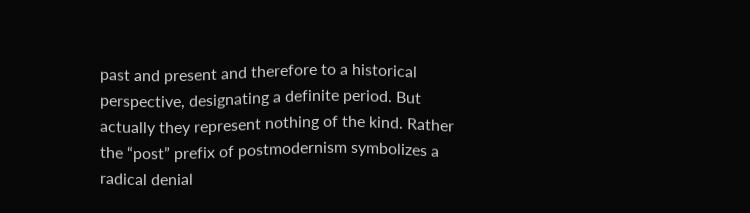past and present and therefore to a historical perspective, designating a definite period. But actually they represent nothing of the kind. Rather the “post” prefix of postmodernism symbolizes a radical denial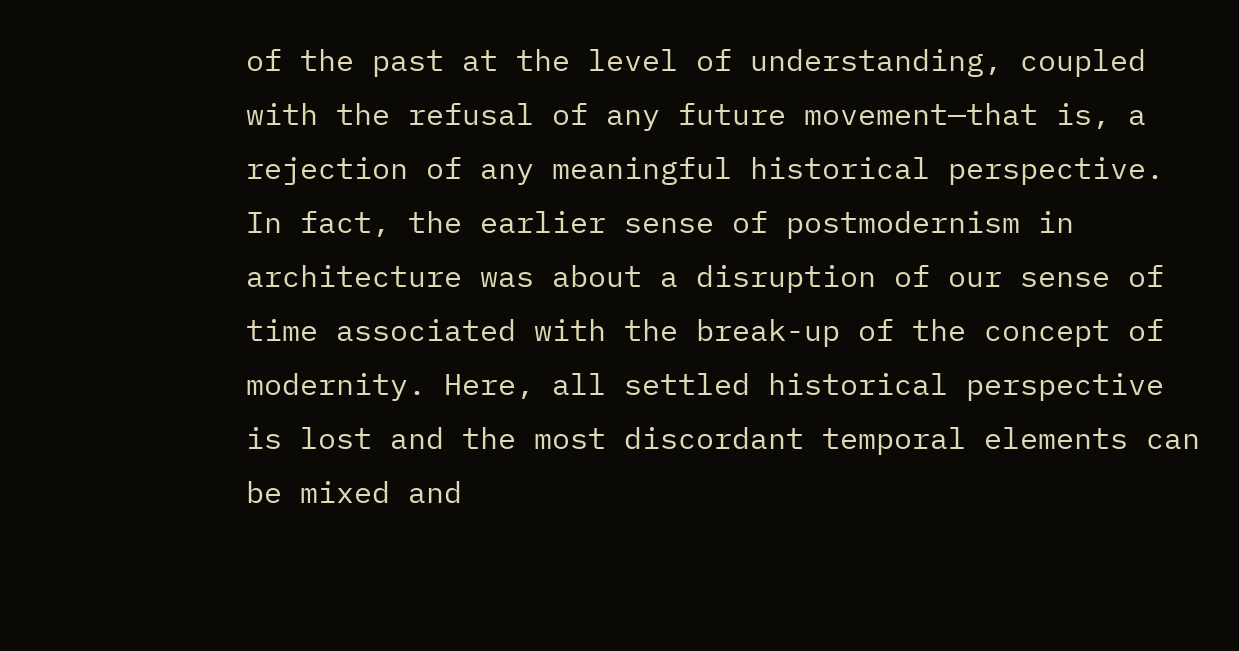of the past at the level of understanding, coupled with the refusal of any future movement—that is, a rejection of any meaningful historical perspective. In fact, the earlier sense of postmodernism in architecture was about a disruption of our sense of time associated with the break-up of the concept of modernity. Here, all settled historical perspective is lost and the most discordant temporal elements can be mixed and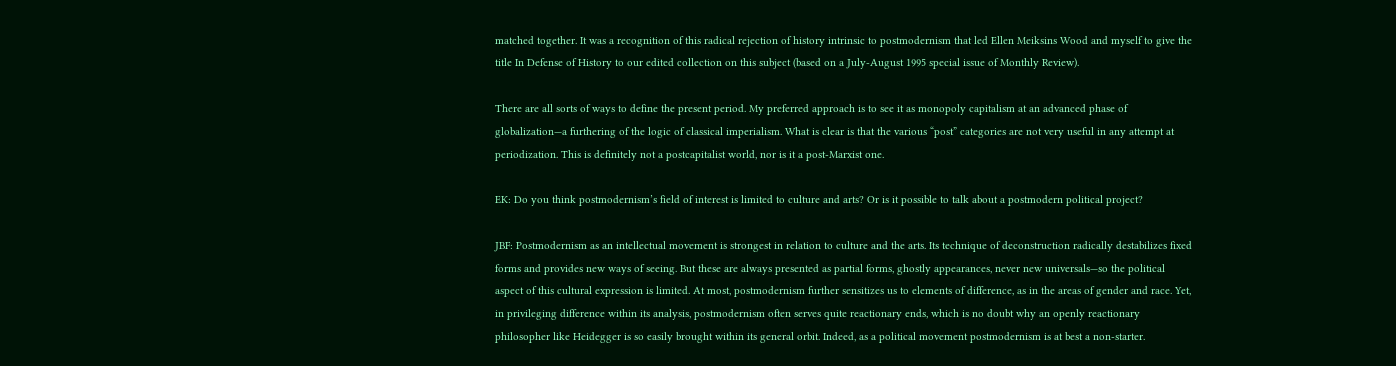matched together. It was a recognition of this radical rejection of history intrinsic to postmodernism that led Ellen Meiksins Wood and myself to give the title In Defense of History to our edited collection on this subject (based on a July-August 1995 special issue of Monthly Review).

There are all sorts of ways to define the present period. My preferred approach is to see it as monopoly capitalism at an advanced phase of globalization—a furthering of the logic of classical imperialism. What is clear is that the various “post” categories are not very useful in any attempt at periodization. This is definitely not a postcapitalist world, nor is it a post-Marxist one.

EK: Do you think postmodernism’s field of interest is limited to culture and arts? Or is it possible to talk about a postmodern political project?

JBF: Postmodernism as an intellectual movement is strongest in relation to culture and the arts. Its technique of deconstruction radically destabilizes fixed forms and provides new ways of seeing. But these are always presented as partial forms, ghostly appearances, never new universals—so the political aspect of this cultural expression is limited. At most, postmodernism further sensitizes us to elements of difference, as in the areas of gender and race. Yet, in privileging difference within its analysis, postmodernism often serves quite reactionary ends, which is no doubt why an openly reactionary philosopher like Heidegger is so easily brought within its general orbit. Indeed, as a political movement postmodernism is at best a non-starter.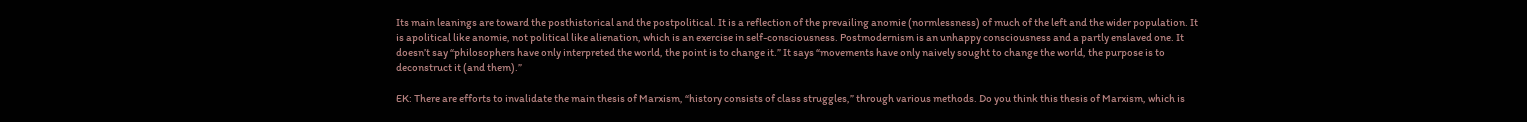Its main leanings are toward the posthistorical and the postpolitical. It is a reflection of the prevailing anomie (normlessness) of much of the left and the wider population. It is apolitical like anomie, not political like alienation, which is an exercise in self-consciousness. Postmodernism is an unhappy consciousness and a partly enslaved one. It doesn’t say “philosophers have only interpreted the world, the point is to change it.” It says “movements have only naively sought to change the world, the purpose is to deconstruct it (and them).”

EK: There are efforts to invalidate the main thesis of Marxism, “history consists of class struggles,” through various methods. Do you think this thesis of Marxism, which is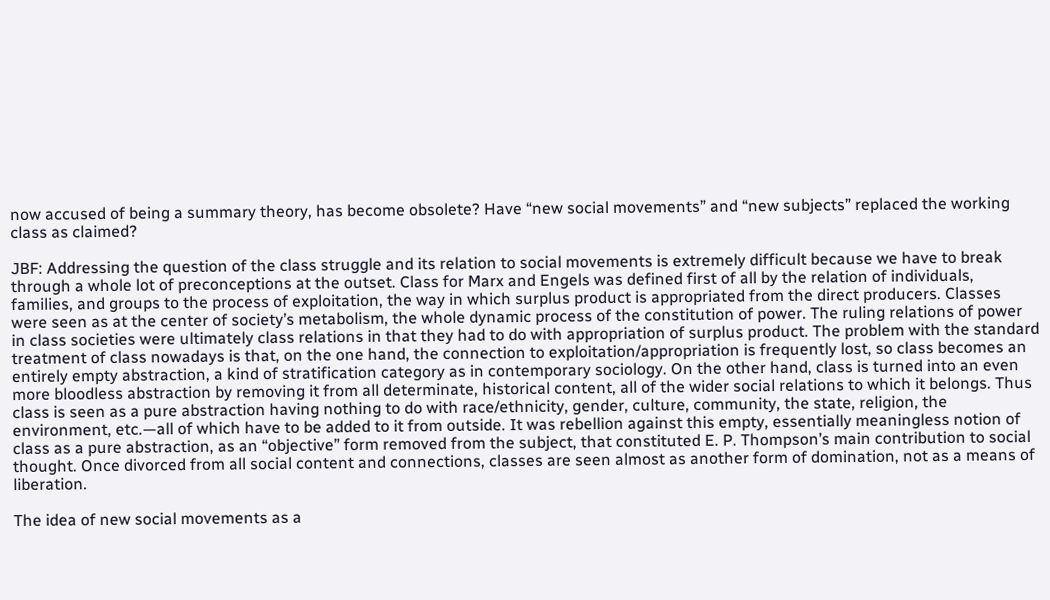now accused of being a summary theory, has become obsolete? Have “new social movements” and “new subjects” replaced the working class as claimed?

JBF: Addressing the question of the class struggle and its relation to social movements is extremely difficult because we have to break through a whole lot of preconceptions at the outset. Class for Marx and Engels was defined first of all by the relation of individuals, families, and groups to the process of exploitation, the way in which surplus product is appropriated from the direct producers. Classes were seen as at the center of society’s metabolism, the whole dynamic process of the constitution of power. The ruling relations of power in class societies were ultimately class relations in that they had to do with appropriation of surplus product. The problem with the standard treatment of class nowadays is that, on the one hand, the connection to exploitation/appropriation is frequently lost, so class becomes an entirely empty abstraction, a kind of stratification category as in contemporary sociology. On the other hand, class is turned into an even more bloodless abstraction by removing it from all determinate, historical content, all of the wider social relations to which it belongs. Thus class is seen as a pure abstraction having nothing to do with race/ethnicity, gender, culture, community, the state, religion, the environment, etc.—all of which have to be added to it from outside. It was rebellion against this empty, essentially meaningless notion of class as a pure abstraction, as an “objective” form removed from the subject, that constituted E. P. Thompson’s main contribution to social thought. Once divorced from all social content and connections, classes are seen almost as another form of domination, not as a means of liberation.

The idea of new social movements as a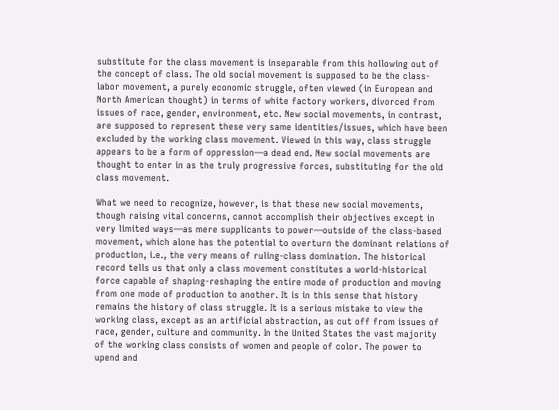substitute for the class movement is inseparable from this hollowing out of the concept of class. The old social movement is supposed to be the class-labor movement, a purely economic struggle, often viewed (in European and North American thought) in terms of white factory workers, divorced from issues of race, gender, environment, etc. New social movements, in contrast, are supposed to represent these very same identities/issues, which have been excluded by the working class movement. Viewed in this way, class struggle appears to be a form of oppression—a dead end. New social movements are thought to enter in as the truly progressive forces, substituting for the old class movement.

What we need to recognize, however, is that these new social movements, though raising vital concerns, cannot accomplish their objectives except in very limited ways—as mere supplicants to power—outside of the class-based movement, which alone has the potential to overturn the dominant relations of production, i.e., the very means of ruling-class domination. The historical record tells us that only a class movement constitutes a world-historical force capable of shaping-reshaping the entire mode of production and moving from one mode of production to another. It is in this sense that history remains the history of class struggle. It is a serious mistake to view the working class, except as an artificial abstraction, as cut off from issues of race, gender, culture and community. In the United States the vast majority of the working class consists of women and people of color. The power to upend and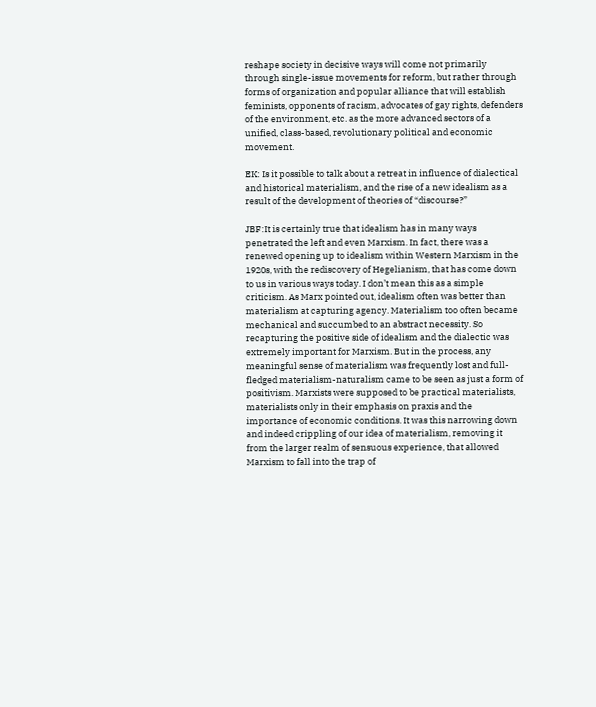reshape society in decisive ways will come not primarily through single-issue movements for reform, but rather through forms of organization and popular alliance that will establish feminists, opponents of racism, advocates of gay rights, defenders of the environment, etc. as the more advanced sectors of a unified, class-based, revolutionary political and economic movement.

EK: Is it possible to talk about a retreat in influence of dialectical and historical materialism, and the rise of a new idealism as a result of the development of theories of “discourse?”

JBF:It is certainly true that idealism has in many ways penetrated the left and even Marxism. In fact, there was a renewed opening up to idealism within Western Marxism in the 1920s, with the rediscovery of Hegelianism, that has come down to us in various ways today. I don’t mean this as a simple criticism. As Marx pointed out, idealism often was better than materialism at capturing agency. Materialism too often became mechanical and succumbed to an abstract necessity. So recapturing the positive side of idealism and the dialectic was extremely important for Marxism. But in the process, any meaningful sense of materialism was frequently lost and full-fledged materialism-naturalism came to be seen as just a form of positivism. Marxists were supposed to be practical materialists, materialists only in their emphasis on praxis and the importance of economic conditions. It was this narrowing down and indeed crippling of our idea of materialism, removing it from the larger realm of sensuous experience, that allowed Marxism to fall into the trap of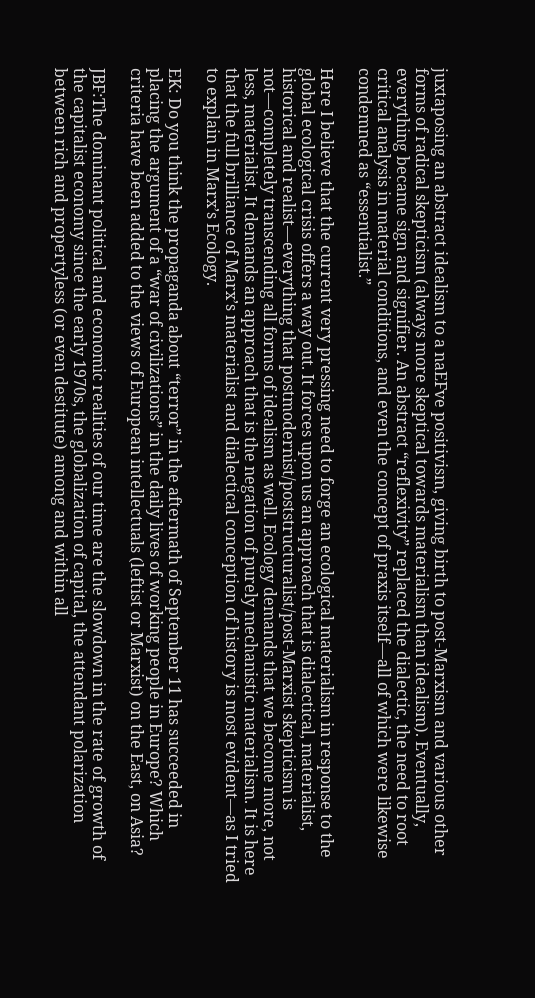juxtaposing an abstract idealism to a naEFve positivism, giving birth to post-Marxism and various other forms of radical skepticism (always more skeptical towards materialism than idealism). Eventually, everything became sign and signifier. An abstract “reflexivity” replaced the dialectic, the need to root critical analysis in material conditions, and even the concept of praxis itself—all of which were likewise condemned as “essentialist.”

Here I believe that the current very pressing need to forge an ecological materialism in response to the global ecological crisis offers a way out. It forces upon us an approach that is dialectical, materialist, historical and realist—everything that postmodernist/poststructuralist/post-Marxist skepticism is not—completely transcending all forms of idealism as well. Ecology demands that we become more, not less, materialist. It demands an approach that is the negation of purely mechanistic materialism. It is here that the full brilliance of Marx’s materialist and dialectical conception of history is most evident—as I tried to explain in Marx’s Ecology.

EK: Do you think the propaganda about “terror” in the aftermath of September 11 has succeeded in placing the argument of a “war of civilizations” in the daily lives of working people in Europe? Which criteria have been added to the views of European intellectuals (leftist or Marxist) on the East, on Asia?

JBF:The dominant political and economic realities of our time are the slowdown in the rate of growth of the capitalist economy since the early 1970s, the globalization of capital, the attendant polarization between rich and propertyless (or even destitute) among and within all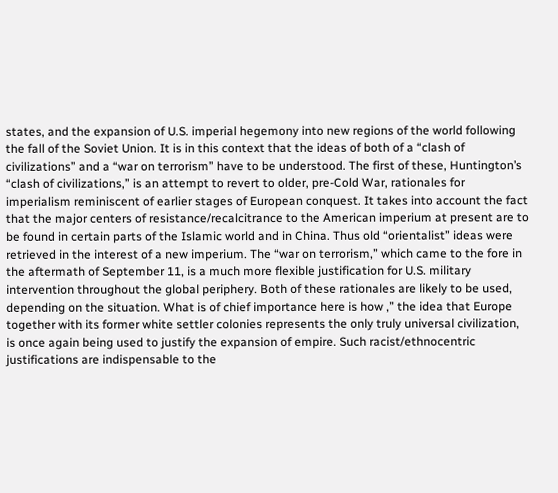states, and the expansion of U.S. imperial hegemony into new regions of the world following the fall of the Soviet Union. It is in this context that the ideas of both of a “clash of civilizations” and a “war on terrorism” have to be understood. The first of these, Huntington’s “clash of civilizations,” is an attempt to revert to older, pre-Cold War, rationales for imperialism reminiscent of earlier stages of European conquest. It takes into account the fact that the major centers of resistance/recalcitrance to the American imperium at present are to be found in certain parts of the Islamic world and in China. Thus old “orientalist” ideas were retrieved in the interest of a new imperium. The “war on terrorism,” which came to the fore in the aftermath of September 11, is a much more flexible justification for U.S. military intervention throughout the global periphery. Both of these rationales are likely to be used, depending on the situation. What is of chief importance here is how ,” the idea that Europe together with its former white settler colonies represents the only truly universal civilization, is once again being used to justify the expansion of empire. Such racist/ethnocentric justifications are indispensable to the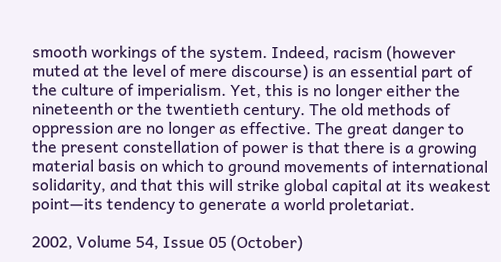smooth workings of the system. Indeed, racism (however muted at the level of mere discourse) is an essential part of the culture of imperialism. Yet, this is no longer either the nineteenth or the twentieth century. The old methods of oppression are no longer as effective. The great danger to the present constellation of power is that there is a growing material basis on which to ground movements of international solidarity, and that this will strike global capital at its weakest point—its tendency to generate a world proletariat.

2002, Volume 54, Issue 05 (October)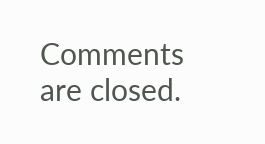Comments are closed.